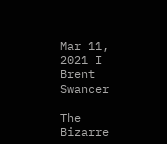Mar 11, 2021 I Brent Swancer

The Bizarre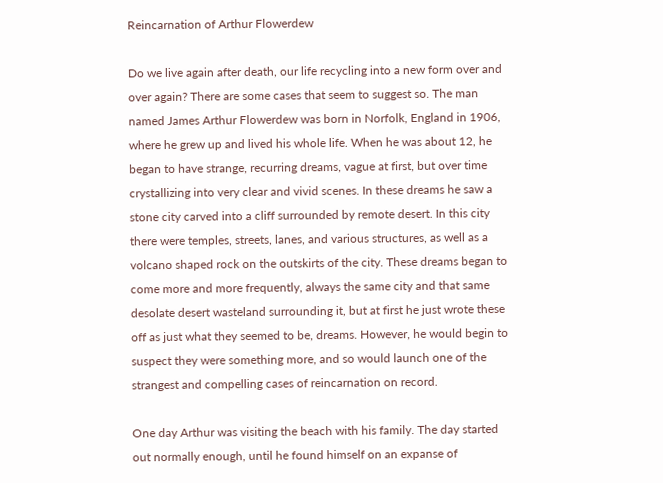Reincarnation of Arthur Flowerdew

Do we live again after death, our life recycling into a new form over and over again? There are some cases that seem to suggest so. The man named James Arthur Flowerdew was born in Norfolk, England in 1906, where he grew up and lived his whole life. When he was about 12, he began to have strange, recurring dreams, vague at first, but over time crystallizing into very clear and vivid scenes. In these dreams he saw a stone city carved into a cliff surrounded by remote desert. In this city there were temples, streets, lanes, and various structures, as well as a volcano shaped rock on the outskirts of the city. These dreams began to come more and more frequently, always the same city and that same desolate desert wasteland surrounding it, but at first he just wrote these off as just what they seemed to be, dreams. However, he would begin to suspect they were something more, and so would launch one of the strangest and compelling cases of reincarnation on record.

One day Arthur was visiting the beach with his family. The day started out normally enough, until he found himself on an expanse of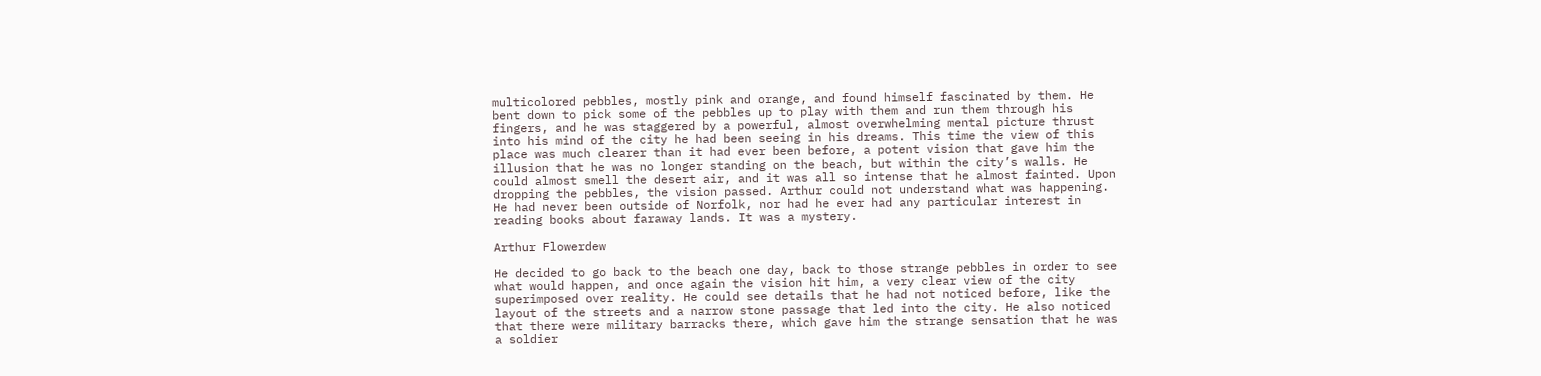multicolored pebbles, mostly pink and orange, and found himself fascinated by them. He bent down to pick some of the pebbles up to play with them and run them through his fingers, and he was staggered by a powerful, almost overwhelming mental picture thrust into his mind of the city he had been seeing in his dreams. This time the view of this place was much clearer than it had ever been before, a potent vision that gave him the illusion that he was no longer standing on the beach, but within the city’s walls. He could almost smell the desert air, and it was all so intense that he almost fainted. Upon dropping the pebbles, the vision passed. Arthur could not understand what was happening. He had never been outside of Norfolk, nor had he ever had any particular interest in reading books about faraway lands. It was a mystery.

Arthur Flowerdew

He decided to go back to the beach one day, back to those strange pebbles in order to see what would happen, and once again the vision hit him, a very clear view of the city superimposed over reality. He could see details that he had not noticed before, like the layout of the streets and a narrow stone passage that led into the city. He also noticed that there were military barracks there, which gave him the strange sensation that he was a soldier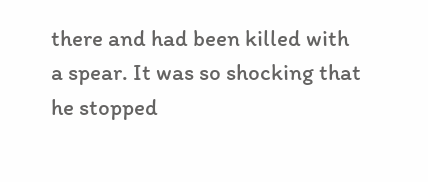there and had been killed with a spear. It was so shocking that he stopped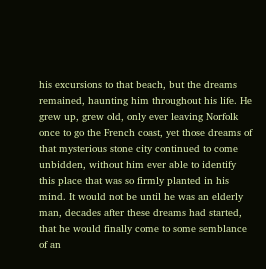his excursions to that beach, but the dreams remained, haunting him throughout his life. He grew up, grew old, only ever leaving Norfolk once to go the French coast, yet those dreams of that mysterious stone city continued to come unbidden, without him ever able to identify this place that was so firmly planted in his mind. It would not be until he was an elderly man, decades after these dreams had started, that he would finally come to some semblance of an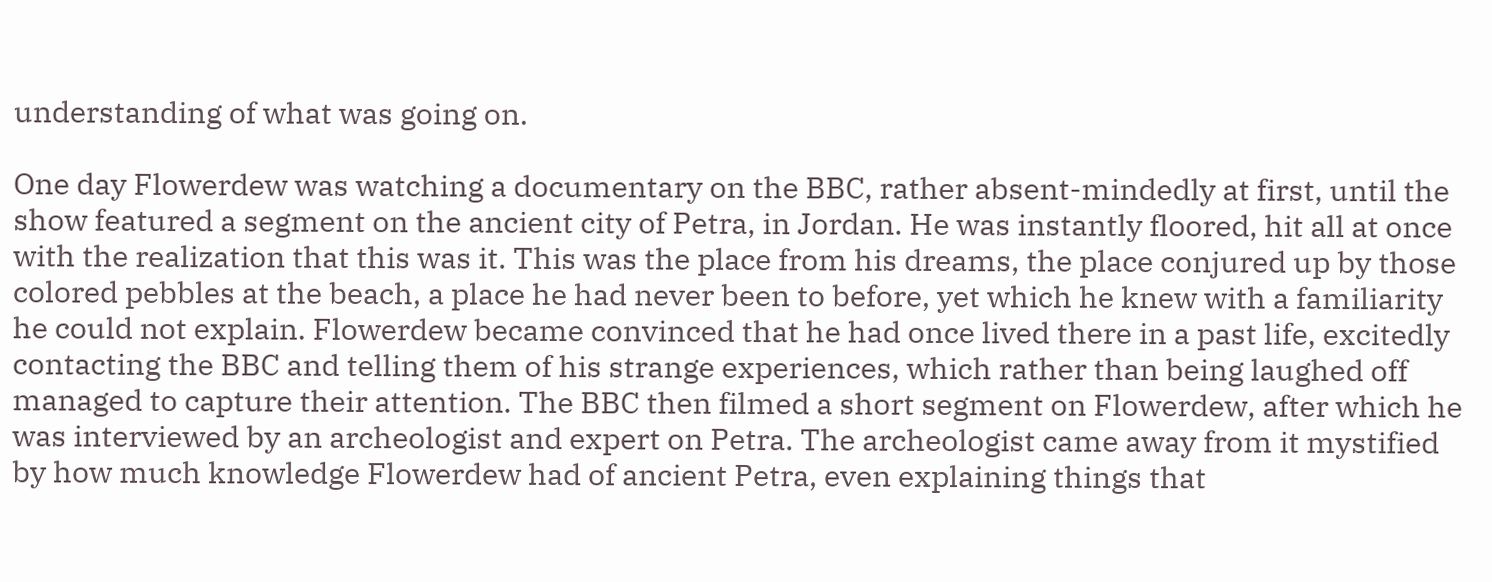understanding of what was going on.

One day Flowerdew was watching a documentary on the BBC, rather absent-mindedly at first, until the show featured a segment on the ancient city of Petra, in Jordan. He was instantly floored, hit all at once with the realization that this was it. This was the place from his dreams, the place conjured up by those colored pebbles at the beach, a place he had never been to before, yet which he knew with a familiarity he could not explain. Flowerdew became convinced that he had once lived there in a past life, excitedly contacting the BBC and telling them of his strange experiences, which rather than being laughed off managed to capture their attention. The BBC then filmed a short segment on Flowerdew, after which he was interviewed by an archeologist and expert on Petra. The archeologist came away from it mystified by how much knowledge Flowerdew had of ancient Petra, even explaining things that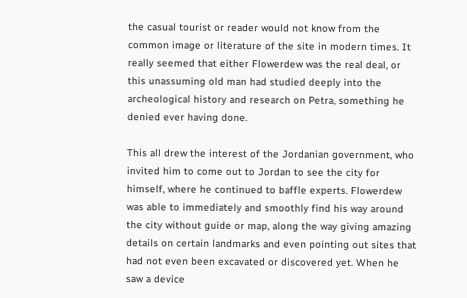the casual tourist or reader would not know from the common image or literature of the site in modern times. It really seemed that either Flowerdew was the real deal, or this unassuming old man had studied deeply into the archeological history and research on Petra, something he denied ever having done.

This all drew the interest of the Jordanian government, who invited him to come out to Jordan to see the city for himself, where he continued to baffle experts. Flowerdew was able to immediately and smoothly find his way around the city without guide or map, along the way giving amazing details on certain landmarks and even pointing out sites that had not even been excavated or discovered yet. When he saw a device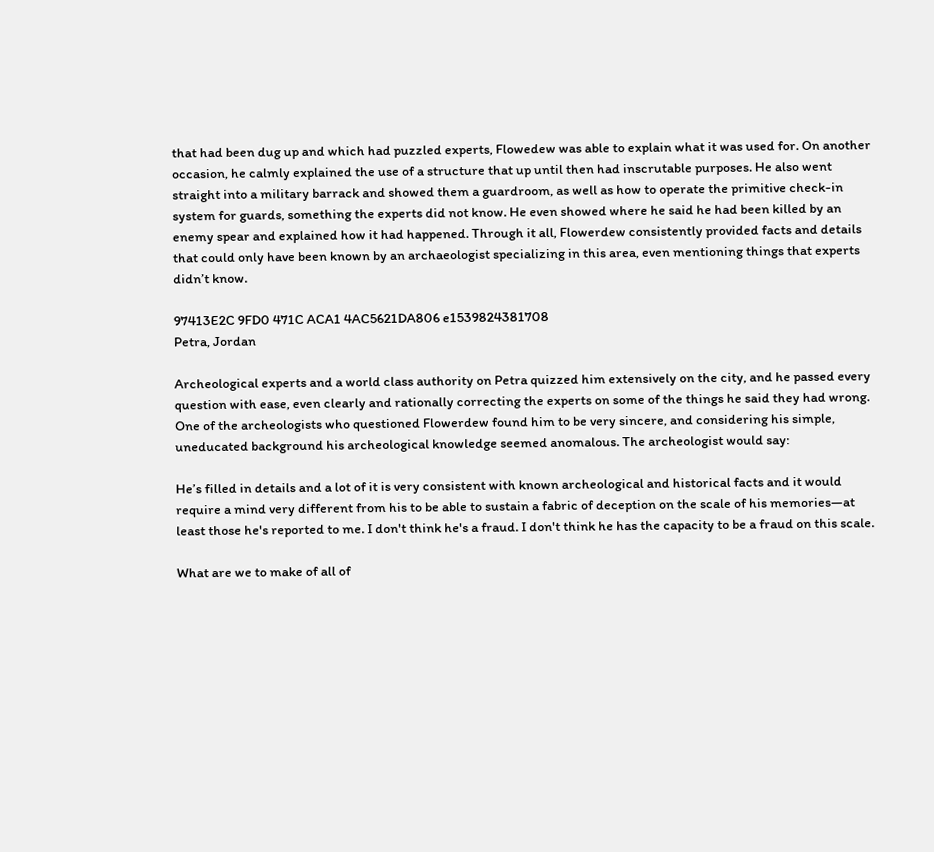that had been dug up and which had puzzled experts, Flowedew was able to explain what it was used for. On another occasion, he calmly explained the use of a structure that up until then had inscrutable purposes. He also went straight into a military barrack and showed them a guardroom, as well as how to operate the primitive check-in system for guards, something the experts did not know. He even showed where he said he had been killed by an enemy spear and explained how it had happened. Through it all, Flowerdew consistently provided facts and details that could only have been known by an archaeologist specializing in this area, even mentioning things that experts didn’t know.

97413E2C 9FD0 471C ACA1 4AC5621DA806 e1539824381708
Petra, Jordan

Archeological experts and a world class authority on Petra quizzed him extensively on the city, and he passed every question with ease, even clearly and rationally correcting the experts on some of the things he said they had wrong. One of the archeologists who questioned Flowerdew found him to be very sincere, and considering his simple, uneducated background his archeological knowledge seemed anomalous. The archeologist would say:

He’s filled in details and a lot of it is very consistent with known archeological and historical facts and it would require a mind very different from his to be able to sustain a fabric of deception on the scale of his memories—at least those he's reported to me. I don't think he's a fraud. I don't think he has the capacity to be a fraud on this scale.

What are we to make of all of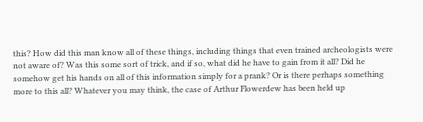this? How did this man know all of these things, including things that even trained archeologists were not aware of? Was this some sort of trick, and if so, what did he have to gain from it all? Did he somehow get his hands on all of this information simply for a prank? Or is there perhaps something more to this all? Whatever you may think, the case of Arthur Flowerdew has been held up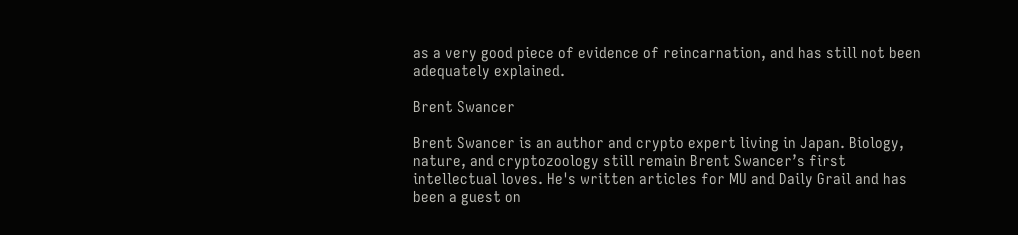as a very good piece of evidence of reincarnation, and has still not been adequately explained.

Brent Swancer

Brent Swancer is an author and crypto expert living in Japan. Biology, nature, and cryptozoology still remain Brent Swancer’s first intellectual loves. He's written articles for MU and Daily Grail and has been a guest on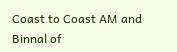Coast to Coast AM and Binnal of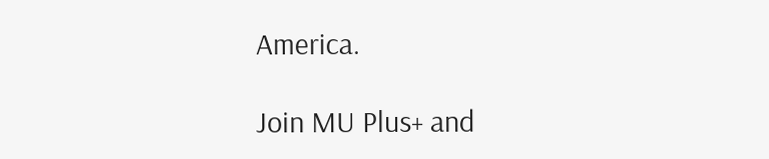America.

Join MU Plus+ and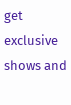get exclusive shows and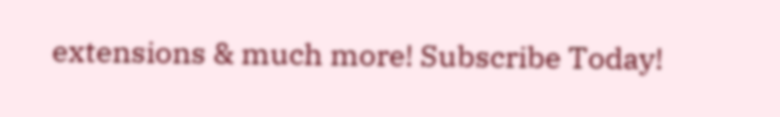extensions & much more! Subscribe Today!